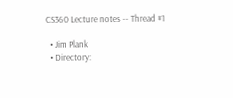CS360 Lecture notes -- Thread #1

  • Jim Plank
  • Directory: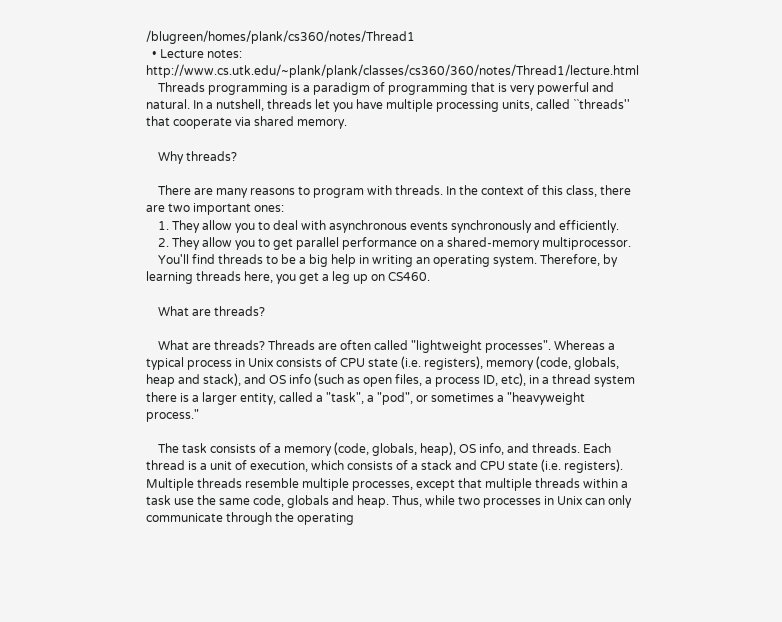/blugreen/homes/plank/cs360/notes/Thread1
  • Lecture notes: http://www.cs.utk.edu/~plank/plank/classes/cs360/360/notes/Thread1/lecture.html
    Threads programming is a paradigm of programming that is very powerful and natural. In a nutshell, threads let you have multiple processing units, called ``threads'' that cooperate via shared memory.

    Why threads?

    There are many reasons to program with threads. In the context of this class, there are two important ones:
    1. They allow you to deal with asynchronous events synchronously and efficiently.
    2. They allow you to get parallel performance on a shared-memory multiprocessor.
    You'll find threads to be a big help in writing an operating system. Therefore, by learning threads here, you get a leg up on CS460.

    What are threads?

    What are threads? Threads are often called "lightweight processes". Whereas a typical process in Unix consists of CPU state (i.e. registers), memory (code, globals, heap and stack), and OS info (such as open files, a process ID, etc), in a thread system there is a larger entity, called a "task", a "pod", or sometimes a "heavyweight process."

    The task consists of a memory (code, globals, heap), OS info, and threads. Each thread is a unit of execution, which consists of a stack and CPU state (i.e. registers). Multiple threads resemble multiple processes, except that multiple threads within a task use the same code, globals and heap. Thus, while two processes in Unix can only communicate through the operating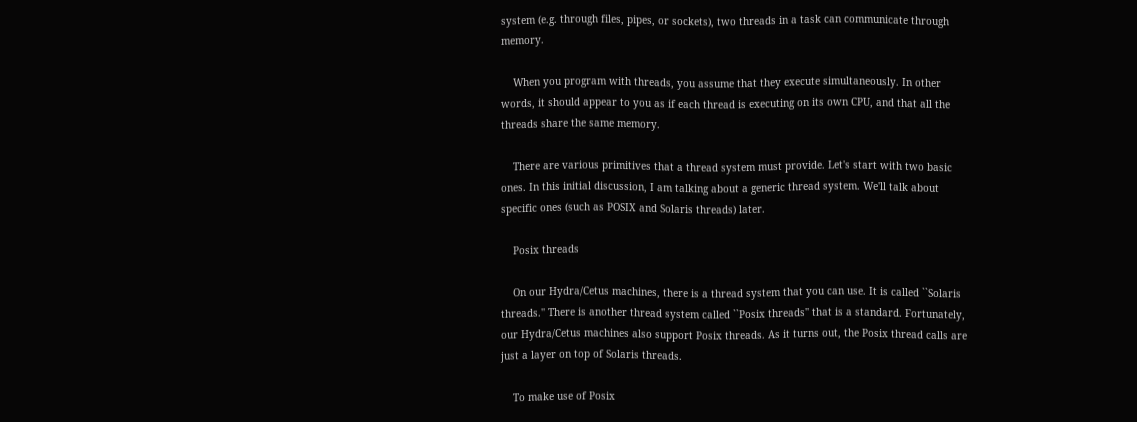system (e.g. through files, pipes, or sockets), two threads in a task can communicate through memory.

    When you program with threads, you assume that they execute simultaneously. In other words, it should appear to you as if each thread is executing on its own CPU, and that all the threads share the same memory.

    There are various primitives that a thread system must provide. Let's start with two basic ones. In this initial discussion, I am talking about a generic thread system. We'll talk about specific ones (such as POSIX and Solaris threads) later.

    Posix threads

    On our Hydra/Cetus machines, there is a thread system that you can use. It is called ``Solaris threads.'' There is another thread system called ``Posix threads'' that is a standard. Fortunately, our Hydra/Cetus machines also support Posix threads. As it turns out, the Posix thread calls are just a layer on top of Solaris threads.

    To make use of Posix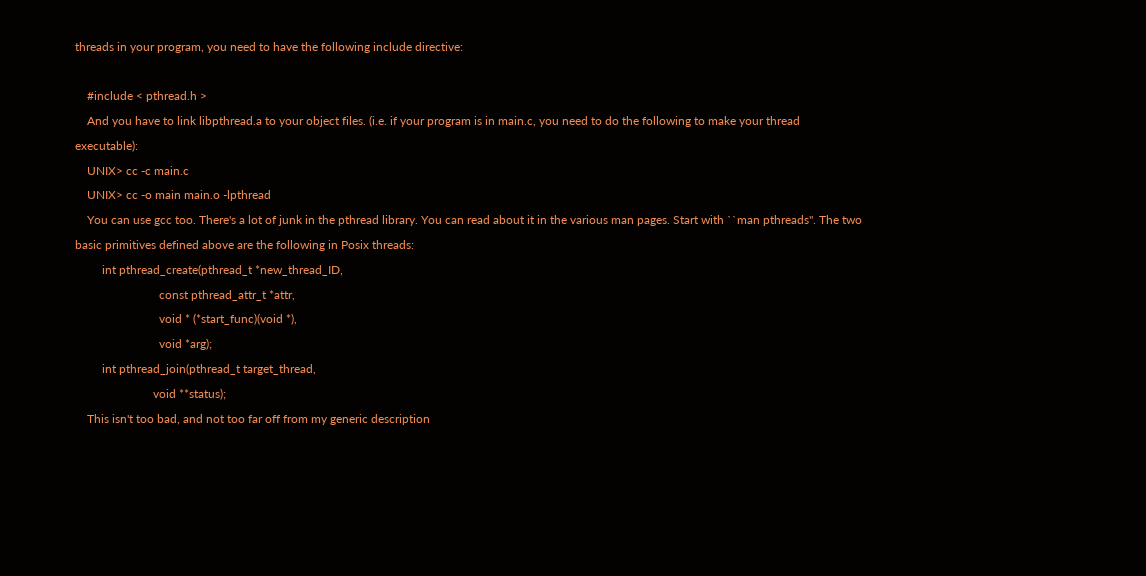threads in your program, you need to have the following include directive:

    #include < pthread.h >
    And you have to link libpthread.a to your object files. (i.e. if your program is in main.c, you need to do the following to make your thread executable):
    UNIX> cc -c main.c
    UNIX> cc -o main main.o -lpthread
    You can use gcc too. There's a lot of junk in the pthread library. You can read about it in the various man pages. Start with ``man pthreads''. The two basic primitives defined above are the following in Posix threads:
         int pthread_create(pthread_t *new_thread_ID,
                            const pthread_attr_t *attr,
                            void * (*start_func)(void *),
                            void *arg);
         int pthread_join(pthread_t target_thread,
                          void **status);
    This isn't too bad, and not too far off from my generic description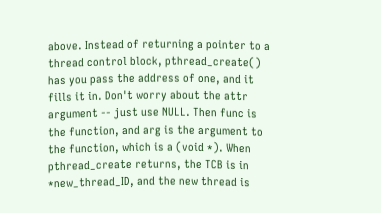above. Instead of returning a pointer to a thread control block, pthread_create() has you pass the address of one, and it fills it in. Don't worry about the attr argument -- just use NULL. Then func is the function, and arg is the argument to the function, which is a (void *). When pthread_create returns, the TCB is in *new_thread_ID, and the new thread is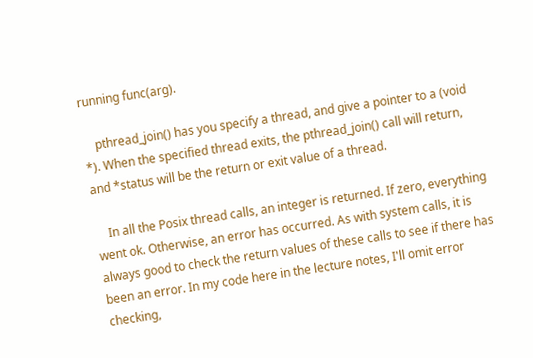running func(arg).

    pthread_join() has you specify a thread, and give a pointer to a (void *). When the specified thread exits, the pthread_join() call will return, and *status will be the return or exit value of a thread.

    In all the Posix thread calls, an integer is returned. If zero, everything went ok. Otherwise, an error has occurred. As with system calls, it is always good to check the return values of these calls to see if there has been an error. In my code here in the lecture notes, I'll omit error checking,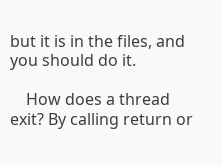but it is in the files, and you should do it.

    How does a thread exit? By calling return or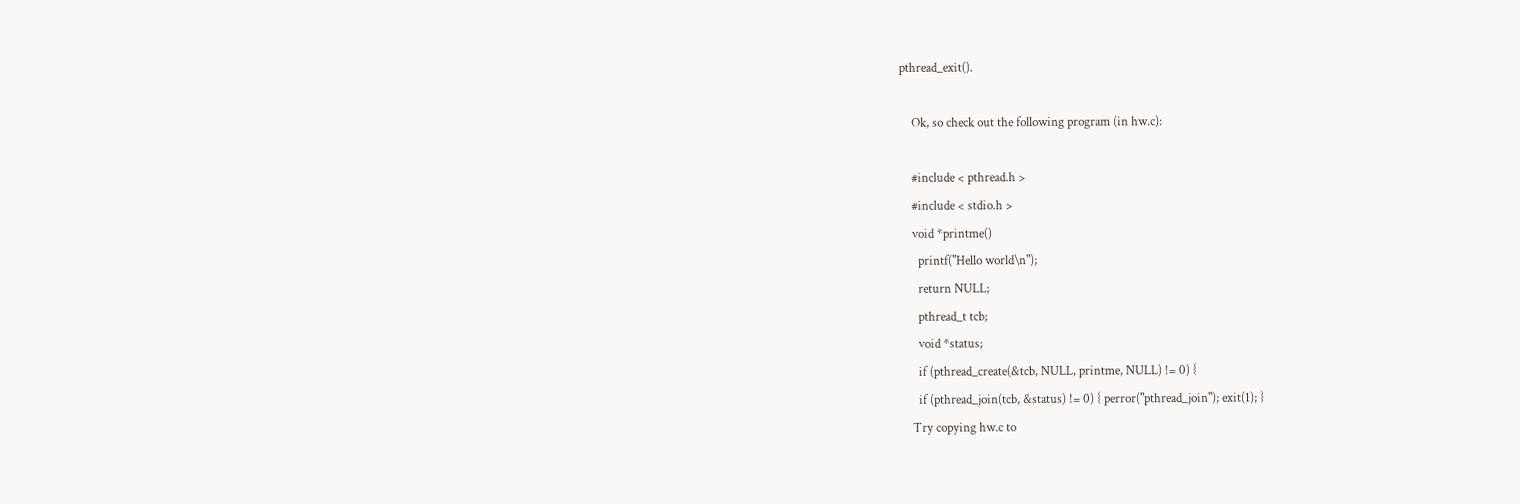pthread_exit().

    Ok, so check out the following program (in hw.c):

    #include < pthread.h >
    #include < stdio.h >
    void *printme()
      printf("Hello world\n");
      return NULL;
      pthread_t tcb;
      void *status;
      if (pthread_create(&tcb, NULL, printme, NULL) != 0) {
      if (pthread_join(tcb, &status) != 0) { perror("pthread_join"); exit(1); }
    Try copying hw.c to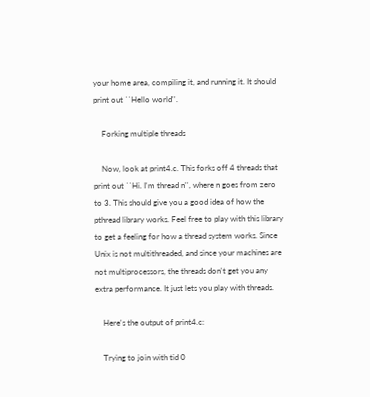your home area, compiling it, and running it. It should print out ``Hello world''.

    Forking multiple threads

    Now, look at print4.c. This forks off 4 threads that print out ``Hi. I'm thread n'', where n goes from zero to 3. This should give you a good idea of how the pthread library works. Feel free to play with this library to get a feeling for how a thread system works. Since Unix is not multithreaded, and since your machines are not multiprocessors, the threads don't get you any extra performance. It just lets you play with threads.

    Here's the output of print4.c:

    Trying to join with tid 0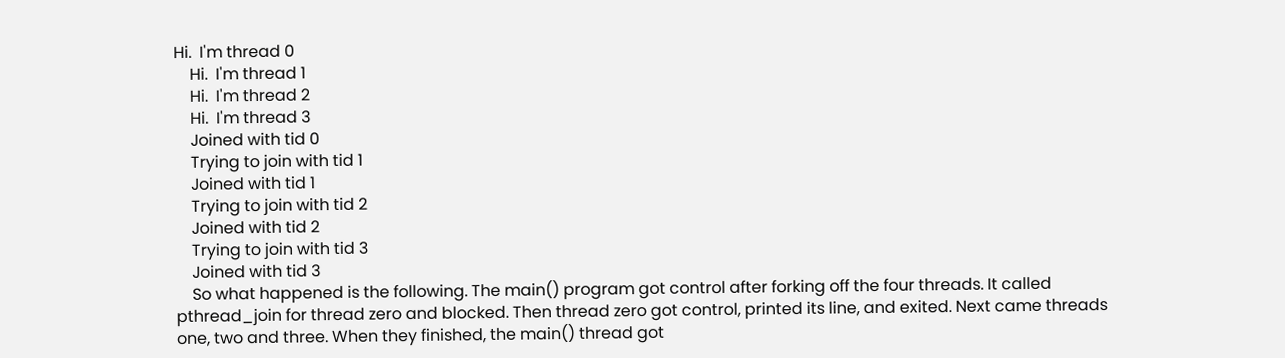Hi.  I'm thread 0
    Hi.  I'm thread 1
    Hi.  I'm thread 2
    Hi.  I'm thread 3
    Joined with tid 0
    Trying to join with tid 1
    Joined with tid 1
    Trying to join with tid 2
    Joined with tid 2
    Trying to join with tid 3
    Joined with tid 3
    So what happened is the following. The main() program got control after forking off the four threads. It called pthread_join for thread zero and blocked. Then thread zero got control, printed its line, and exited. Next came threads one, two and three. When they finished, the main() thread got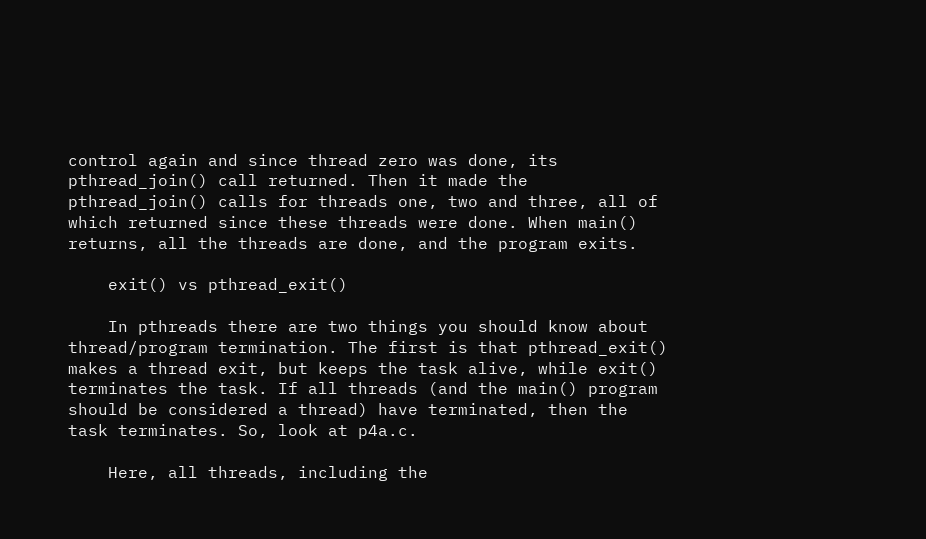control again and since thread zero was done, its pthread_join() call returned. Then it made the pthread_join() calls for threads one, two and three, all of which returned since these threads were done. When main() returns, all the threads are done, and the program exits.

    exit() vs pthread_exit()

    In pthreads there are two things you should know about thread/program termination. The first is that pthread_exit() makes a thread exit, but keeps the task alive, while exit() terminates the task. If all threads (and the main() program should be considered a thread) have terminated, then the task terminates. So, look at p4a.c.

    Here, all threads, including the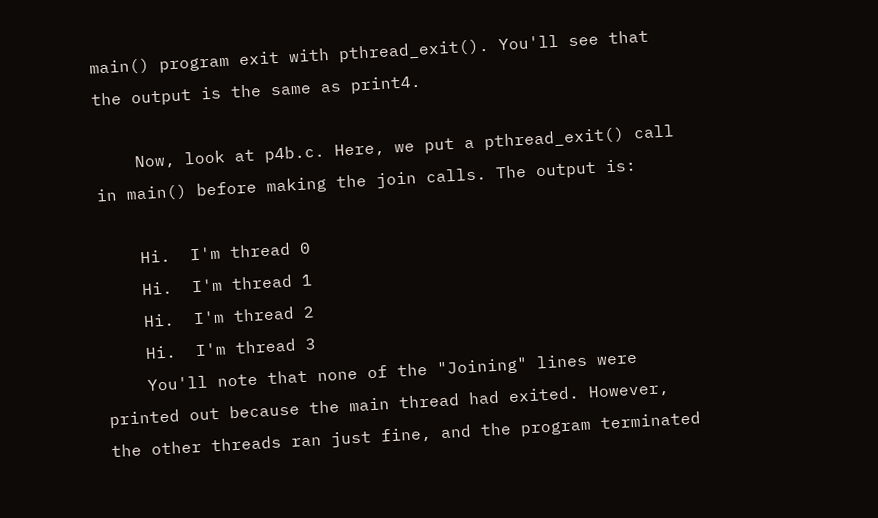main() program exit with pthread_exit(). You'll see that the output is the same as print4.

    Now, look at p4b.c. Here, we put a pthread_exit() call in main() before making the join calls. The output is:

    Hi.  I'm thread 0
    Hi.  I'm thread 1
    Hi.  I'm thread 2
    Hi.  I'm thread 3
    You'll note that none of the "Joining" lines were printed out because the main thread had exited. However, the other threads ran just fine, and the program terminated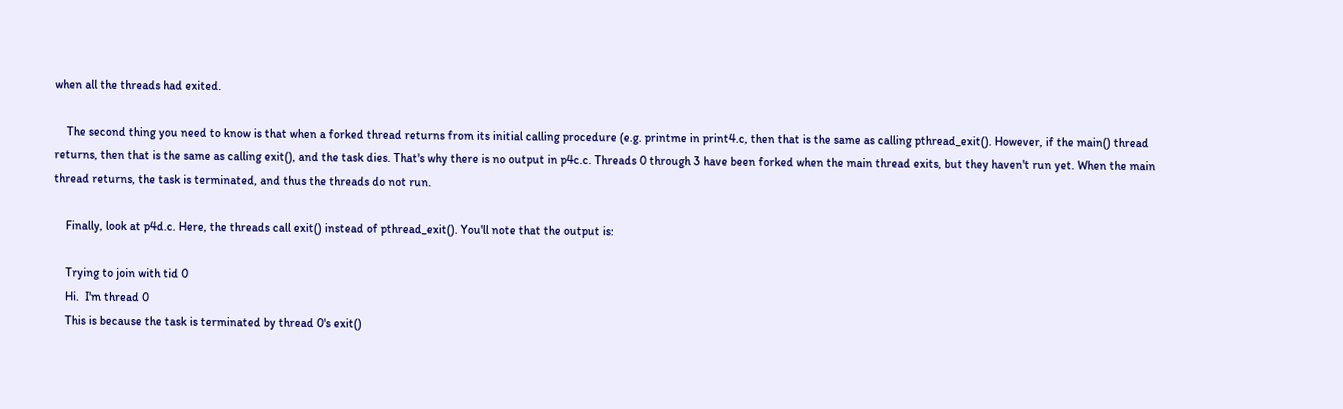when all the threads had exited.

    The second thing you need to know is that when a forked thread returns from its initial calling procedure (e.g. printme in print4.c, then that is the same as calling pthread_exit(). However, if the main() thread returns, then that is the same as calling exit(), and the task dies. That's why there is no output in p4c.c. Threads 0 through 3 have been forked when the main thread exits, but they haven't run yet. When the main thread returns, the task is terminated, and thus the threads do not run.

    Finally, look at p4d.c. Here, the threads call exit() instead of pthread_exit(). You'll note that the output is:

    Trying to join with tid 0
    Hi.  I'm thread 0
    This is because the task is terminated by thread 0's exit()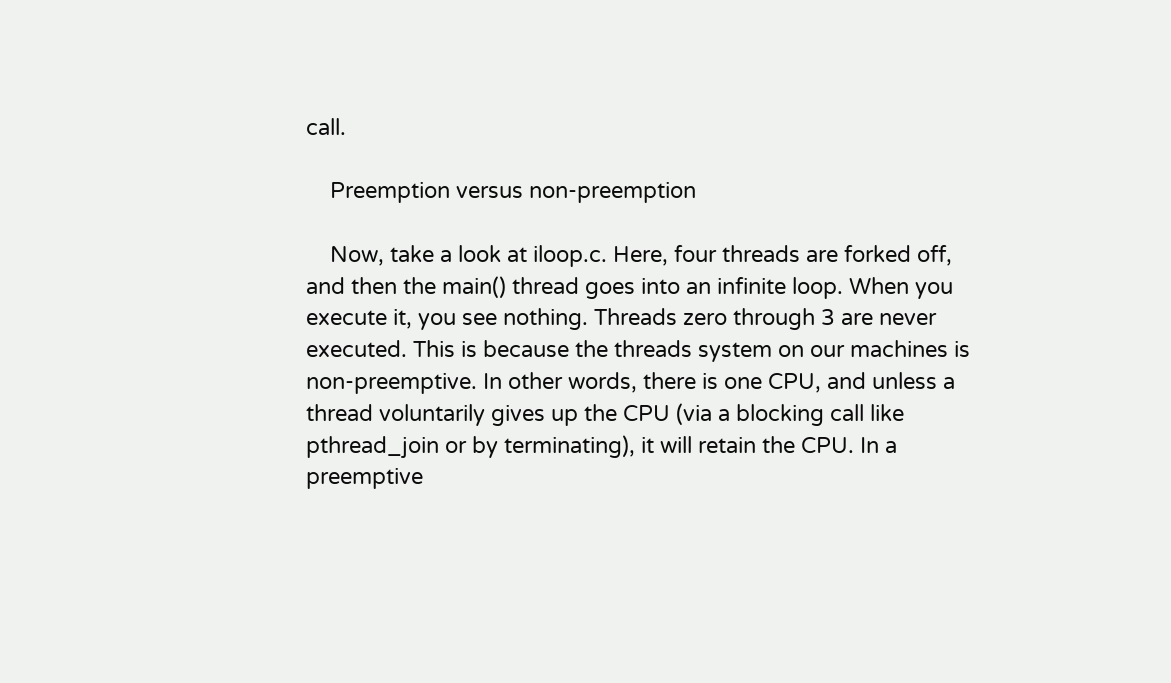call.

    Preemption versus non-preemption

    Now, take a look at iloop.c. Here, four threads are forked off, and then the main() thread goes into an infinite loop. When you execute it, you see nothing. Threads zero through 3 are never executed. This is because the threads system on our machines is non-preemptive. In other words, there is one CPU, and unless a thread voluntarily gives up the CPU (via a blocking call like pthread_join or by terminating), it will retain the CPU. In a preemptive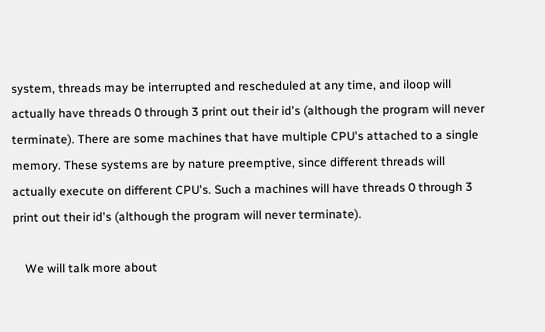system, threads may be interrupted and rescheduled at any time, and iloop will actually have threads 0 through 3 print out their id's (although the program will never terminate). There are some machines that have multiple CPU's attached to a single memory. These systems are by nature preemptive, since different threads will actually execute on different CPU's. Such a machines will have threads 0 through 3 print out their id's (although the program will never terminate).

    We will talk more about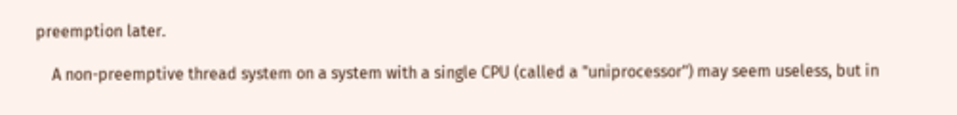preemption later.

    A non-preemptive thread system on a system with a single CPU (called a "uniprocessor") may seem useless, but in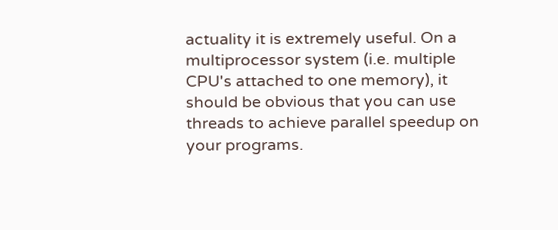actuality it is extremely useful. On a multiprocessor system (i.e. multiple CPU's attached to one memory), it should be obvious that you can use threads to achieve parallel speedup on your programs.